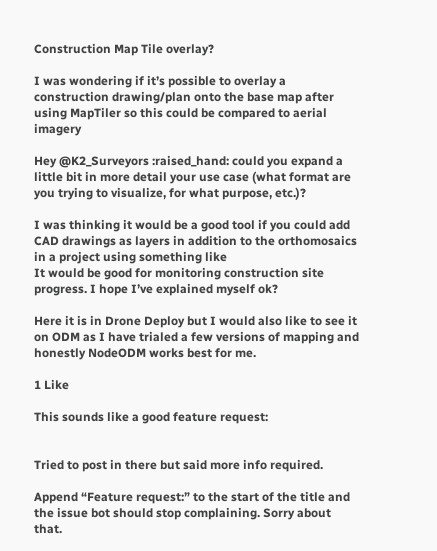Construction Map Tile overlay?

I was wondering if it’s possible to overlay a construction drawing/plan onto the base map after using MapTiler so this could be compared to aerial imagery

Hey @K2_Surveyors :raised_hand: could you expand a little bit in more detail your use case (what format are you trying to visualize, for what purpose, etc.)?

I was thinking it would be a good tool if you could add CAD drawings as layers in addition to the orthomosaics in a project using something like
It would be good for monitoring construction site progress. I hope I’ve explained myself ok?

Here it is in Drone Deploy but I would also like to see it on ODM as I have trialed a few versions of mapping and honestly NodeODM works best for me.

1 Like

This sounds like a good feature request:


Tried to post in there but said more info required.

Append “Feature request:” to the start of the title and the issue bot should stop complaining. Sorry about that.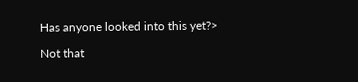Has anyone looked into this yet?>

Not that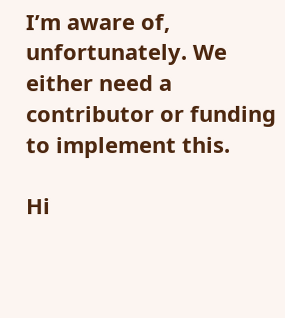I’m aware of, unfortunately. We either need a contributor or funding to implement this.

Hi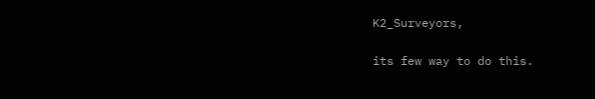K2_Surveyors,

its few way to do this.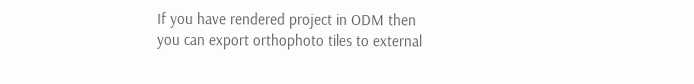If you have rendered project in ODM then you can export orthophoto tiles to external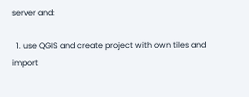server and:

  1. use QGIS and create project with own tiles and import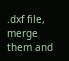.dxf file, merge them and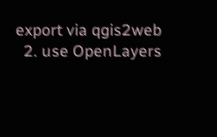export via qgis2web
  2. use OpenLayers